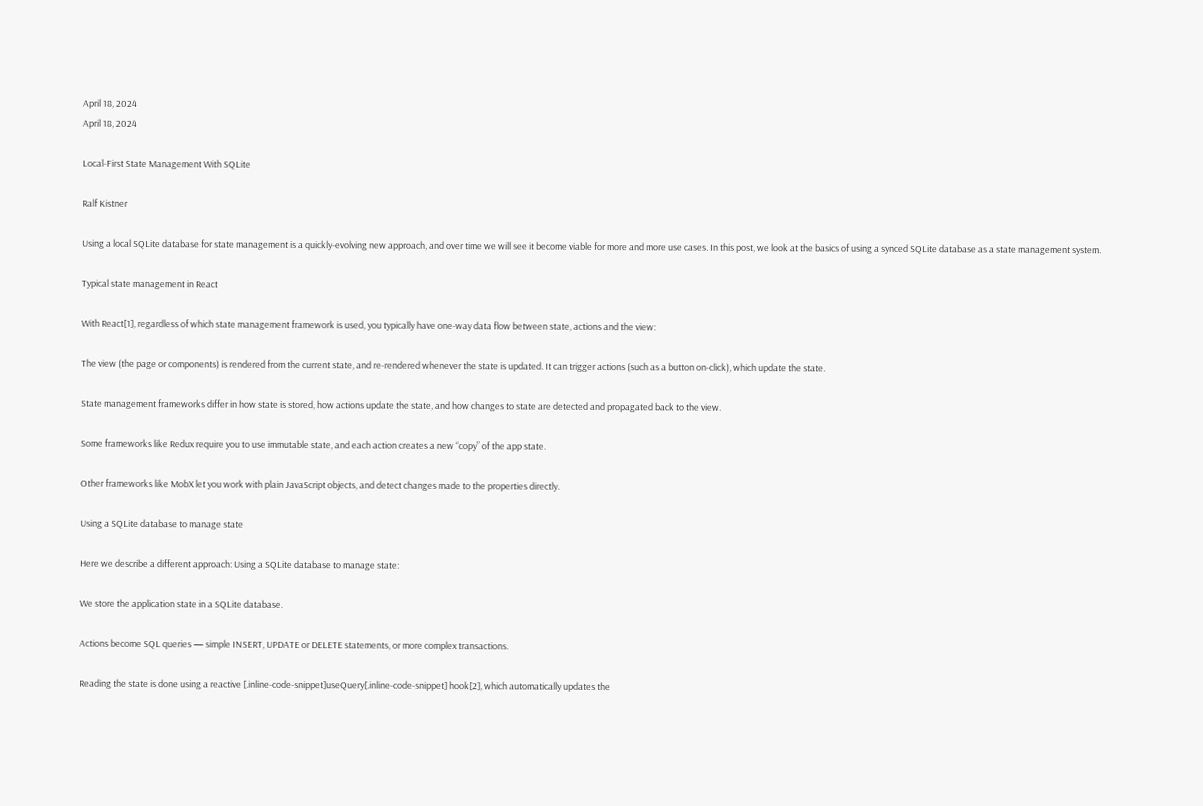April 18, 2024
April 18, 2024

Local-First State Management With SQLite

Ralf Kistner

Using a local SQLite database for state management is a quickly-evolving new approach, and over time we will see it become viable for more and more use cases. In this post, we look at the basics of using a synced SQLite database as a state management system.

Typical state management in React

With React[1], regardless of which state management framework is used, you typically have one-way data flow between state, actions and the view:

The view (the page or components) is rendered from the current state, and re-rendered whenever the state is updated. It can trigger actions (such as a button on-click), which update the state.

State management frameworks differ in how state is stored, how actions update the state, and how changes to state are detected and propagated back to the view.

Some frameworks like Redux require you to use immutable state, and each action creates a new “copy” of the app state.

Other frameworks like MobX let you work with plain JavaScript objects, and detect changes made to the properties directly.

Using a SQLite database to manage state

Here we describe a different approach: Using a SQLite database to manage state:

We store the application state in a SQLite database.

Actions become SQL queries — simple INSERT, UPDATE or DELETE statements, or more complex transactions.

Reading the state is done using a reactive [.inline-code-snippet]useQuery[.inline-code-snippet] hook[2], which automatically updates the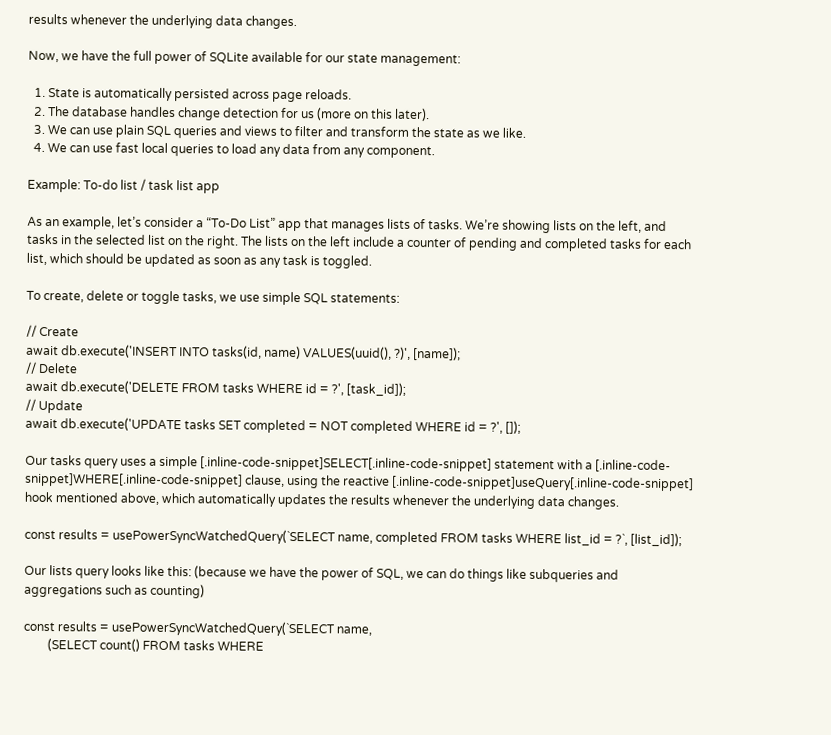results whenever the underlying data changes.

Now, we have the full power of SQLite available for our state management:

  1. State is automatically persisted across page reloads.
  2. The database handles change detection for us (more on this later).
  3. We can use plain SQL queries and views to filter and transform the state as we like.
  4. We can use fast local queries to load any data from any component.

Example: To-do list / task list app

As an example, let’s consider a “To-Do List” app that manages lists of tasks. We’re showing lists on the left, and tasks in the selected list on the right. The lists on the left include a counter of pending and completed tasks for each list, which should be updated as soon as any task is toggled.

To create, delete or toggle tasks, we use simple SQL statements:

// Create
await db.execute('INSERT INTO tasks(id, name) VALUES(uuid(), ?)', [name]);
// Delete
await db.execute('DELETE FROM tasks WHERE id = ?', [task_id]);
// Update
await db.execute('UPDATE tasks SET completed = NOT completed WHERE id = ?', []);

Our tasks query uses a simple [.inline-code-snippet]SELECT[.inline-code-snippet] statement with a [.inline-code-snippet]WHERE[.inline-code-snippet] clause, using the reactive [.inline-code-snippet]useQuery[.inline-code-snippet] hook mentioned above, which automatically updates the results whenever the underlying data changes.

const results = usePowerSyncWatchedQuery(`SELECT name, completed FROM tasks WHERE list_id = ?`, [list_id]);

Our lists query looks like this: (because we have the power of SQL, we can do things like subqueries and aggregations such as counting)

const results = usePowerSyncWatchedQuery(`SELECT name,
        (SELECT count() FROM tasks WHERE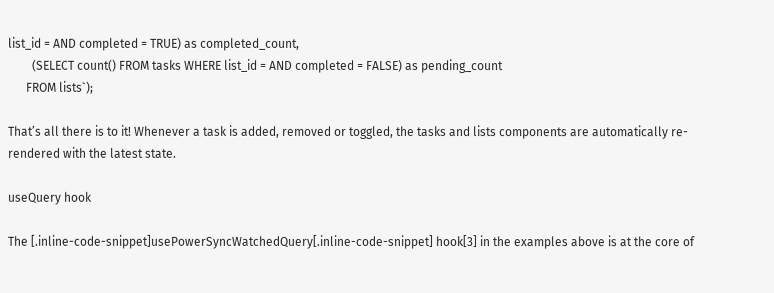list_id = AND completed = TRUE) as completed_count,
        (SELECT count() FROM tasks WHERE list_id = AND completed = FALSE) as pending_count
      FROM lists`);

That’s all there is to it! Whenever a task is added, removed or toggled, the tasks and lists components are automatically re-rendered with the latest state.

useQuery hook

The [.inline-code-snippet]usePowerSyncWatchedQuery[.inline-code-snippet] hook[3] in the examples above is at the core of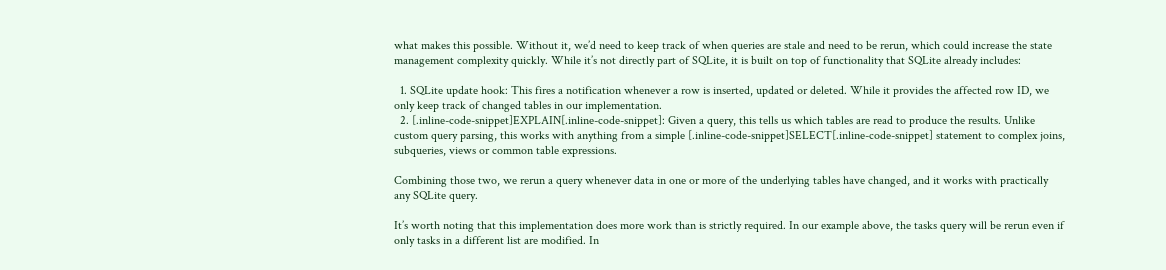what makes this possible. Without it, we’d need to keep track of when queries are stale and need to be rerun, which could increase the state management complexity quickly. While it’s not directly part of SQLite, it is built on top of functionality that SQLite already includes:

  1. SQLite update hook: This fires a notification whenever a row is inserted, updated or deleted. While it provides the affected row ID, we only keep track of changed tables in our implementation.
  2. [.inline-code-snippet]EXPLAIN[.inline-code-snippet]: Given a query, this tells us which tables are read to produce the results. Unlike custom query parsing, this works with anything from a simple [.inline-code-snippet]SELECT[.inline-code-snippet] statement to complex joins, subqueries, views or common table expressions.

Combining those two, we rerun a query whenever data in one or more of the underlying tables have changed, and it works with practically any SQLite query.

It’s worth noting that this implementation does more work than is strictly required. In our example above, the tasks query will be rerun even if only tasks in a different list are modified. In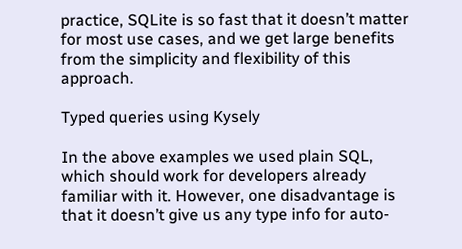practice, SQLite is so fast that it doesn’t matter for most use cases, and we get large benefits from the simplicity and flexibility of this approach.

Typed queries using Kysely

In the above examples we used plain SQL, which should work for developers already familiar with it. However, one disadvantage is that it doesn’t give us any type info for auto-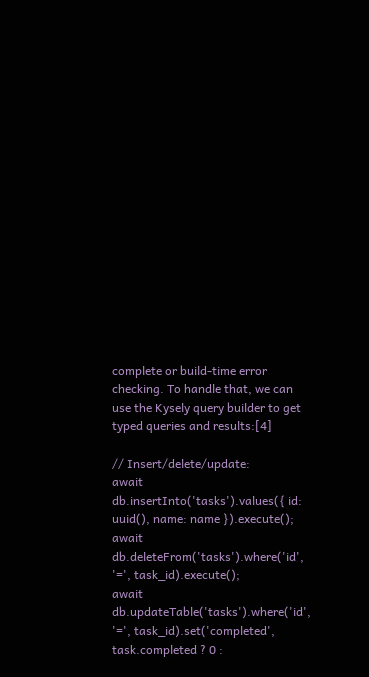complete or build-time error checking. To handle that, we can use the Kysely query builder to get typed queries and results:[4]

// Insert/delete/update:
await db.insertInto('tasks').values({ id: uuid(), name: name }).execute();
await db.deleteFrom('tasks').where('id', '=', task_id).execute();
await db.updateTable('tasks').where('id', '=', task_id).set('completed', task.completed ? 0 :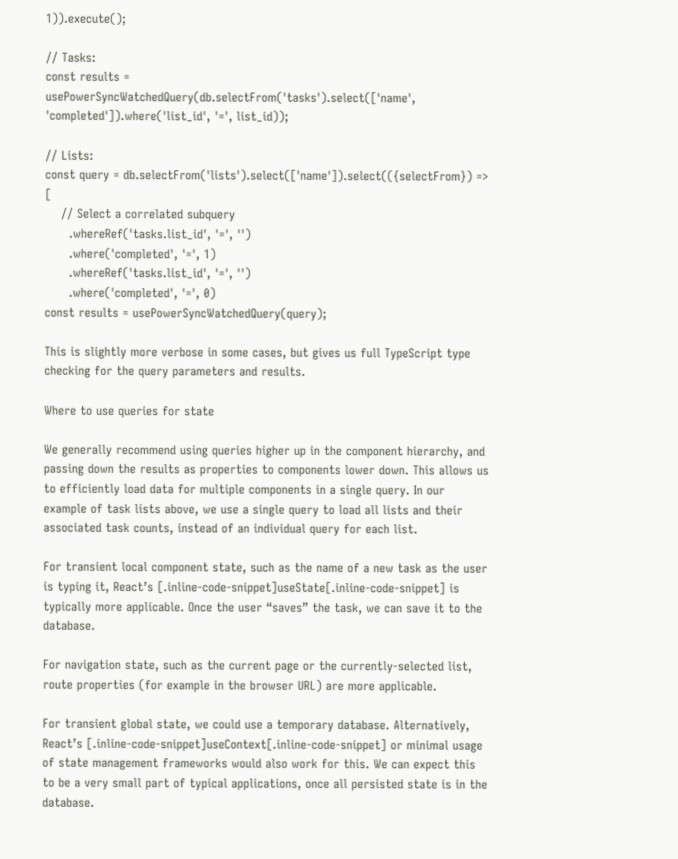1)).execute();

// Tasks:
const results = usePowerSyncWatchedQuery(db.selectFrom('tasks').select(['name', 'completed']).where('list_id', '=', list_id));

// Lists:
const query = db.selectFrom('lists').select(['name']).select(({selectFrom}) => [
    // Select a correlated subquery
      .whereRef('tasks.list_id', '=', '')
      .where('completed', '=', 1)
      .whereRef('tasks.list_id', '=', '')
      .where('completed', '=', 0)
const results = usePowerSyncWatchedQuery(query);

This is slightly more verbose in some cases, but gives us full TypeScript type checking for the query parameters and results.

Where to use queries for state

We generally recommend using queries higher up in the component hierarchy, and passing down the results as properties to components lower down. This allows us to efficiently load data for multiple components in a single query. In our example of task lists above, we use a single query to load all lists and their associated task counts, instead of an individual query for each list.

For transient local component state, such as the name of a new task as the user is typing it, React’s [.inline-code-snippet]useState[.inline-code-snippet] is typically more applicable. Once the user “saves” the task, we can save it to the database.

For navigation state, such as the current page or the currently-selected list, route properties (for example in the browser URL) are more applicable.

For transient global state, we could use a temporary database. Alternatively, React’s [.inline-code-snippet]useContext[.inline-code-snippet] or minimal usage of state management frameworks would also work for this. We can expect this to be a very small part of typical applications, once all persisted state is in the database.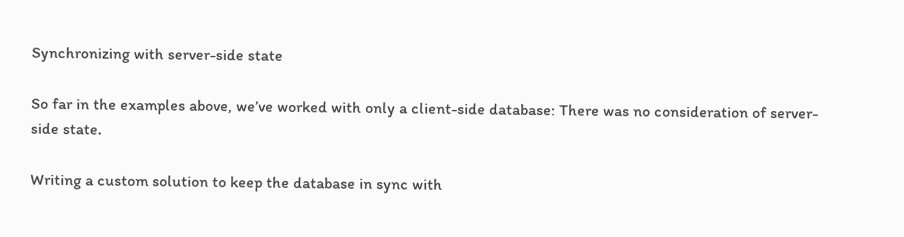Synchronizing with server-side state

So far in the examples above, we’ve worked with only a client-side database: There was no consideration of server-side state.

Writing a custom solution to keep the database in sync with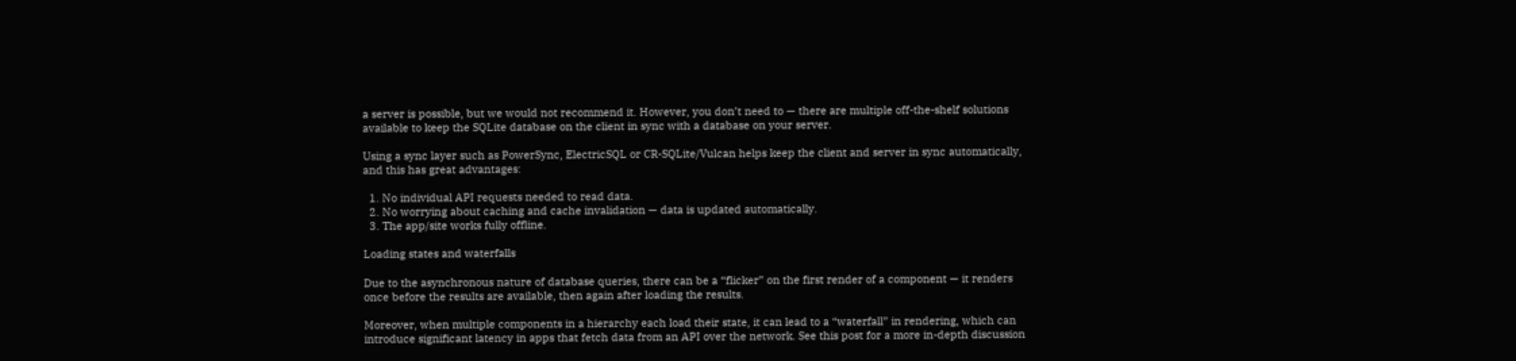a server is possible, but we would not recommend it. However, you don’t need to — there are multiple off-the-shelf solutions available to keep the SQLite database on the client in sync with a database on your server.

Using a sync layer such as PowerSync, ElectricSQL or CR-SQLite/Vulcan helps keep the client and server in sync automatically, and this has great advantages:

  1. No individual API requests needed to read data.
  2. No worrying about caching and cache invalidation — data is updated automatically.
  3. The app/site works fully offline.

Loading states and waterfalls

Due to the asynchronous nature of database queries, there can be a “flicker” on the first render of a component — it renders once before the results are available, then again after loading the results.

Moreover, when multiple components in a hierarchy each load their state, it can lead to a “waterfall” in rendering, which can introduce significant latency in apps that fetch data from an API over the network. See this post for a more in-depth discussion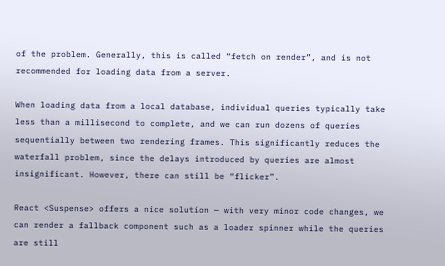of the problem. Generally, this is called “fetch on render”, and is not recommended for loading data from a server.

When loading data from a local database, individual queries typically take less than a millisecond to complete, and we can run dozens of queries sequentially between two rendering frames. This significantly reduces the waterfall problem, since the delays introduced by queries are almost insignificant. However, there can still be “flicker”.

React <Suspense> offers a nice solution — with very minor code changes, we can render a fallback component such as a loader spinner while the queries are still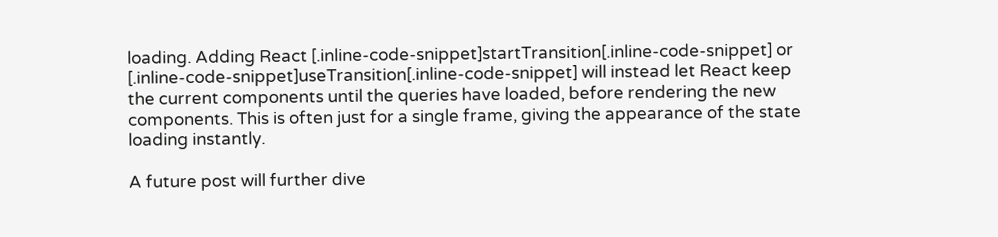loading. Adding React [.inline-code-snippet]startTransition[.inline-code-snippet] or [.inline-code-snippet]useTransition[.inline-code-snippet] will instead let React keep the current components until the queries have loaded, before rendering the new components. This is often just for a single frame, giving the appearance of the state loading instantly.

A future post will further dive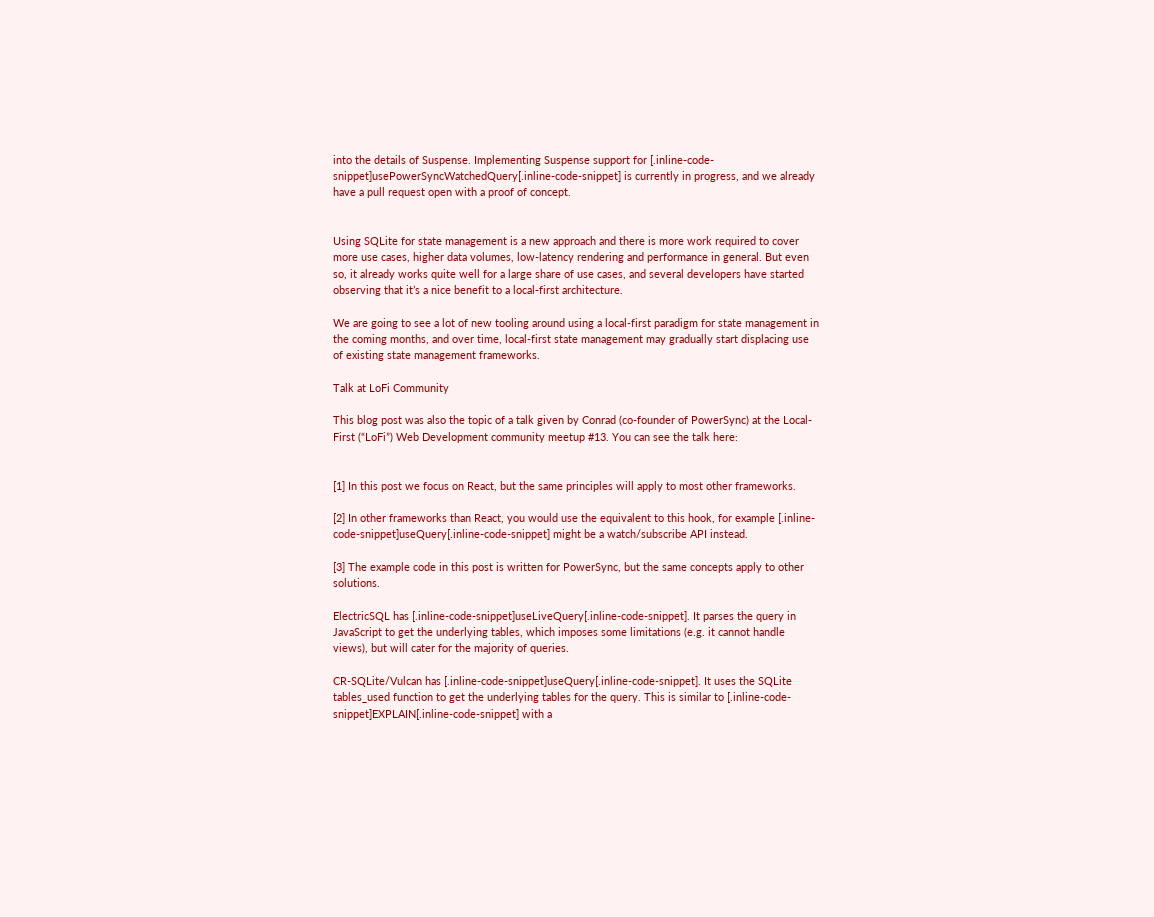into the details of Suspense. Implementing Suspense support for [.inline-code-snippet]usePowerSyncWatchedQuery[.inline-code-snippet] is currently in progress, and we already have a pull request open with a proof of concept.


Using SQLite for state management is a new approach and there is more work required to cover more use cases, higher data volumes, low-latency rendering and performance in general. But even so, it already works quite well for a large share of use cases, and several developers have started observing that it’s a nice benefit to a local-first architecture.

We are going to see a lot of new tooling around using a local-first paradigm for state management in the coming months, and over time, local-first state management may gradually start displacing use of existing state management frameworks.

Talk at LoFi Community

This blog post was also the topic of a talk given by Conrad (co-founder of PowerSync) at the Local-First (“LoFi”) Web Development community meetup #13. You can see the talk here:


[1] In this post we focus on React, but the same principles will apply to most other frameworks.

[2] In other frameworks than React, you would use the equivalent to this hook, for example [.inline-code-snippet]useQuery[.inline-code-snippet] might be a watch/subscribe API instead.

[3] The example code in this post is written for PowerSync, but the same concepts apply to other solutions.

ElectricSQL has [.inline-code-snippet]useLiveQuery[.inline-code-snippet]. It parses the query in JavaScript to get the underlying tables, which imposes some limitations (e.g. it cannot handle views), but will cater for the majority of queries.

CR-SQLite/Vulcan has [.inline-code-snippet]useQuery[.inline-code-snippet]. It uses the SQLite tables_used function to get the underlying tables for the query. This is similar to [.inline-code-snippet]EXPLAIN[.inline-code-snippet] with a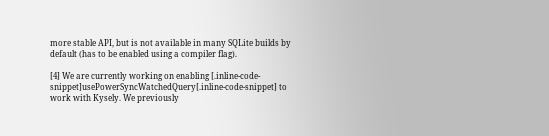more stable API, but is not available in many SQLite builds by default (has to be enabled using a compiler flag).

[4] We are currently working on enabling [.inline-code-snippet]usePowerSyncWatchedQuery[.inline-code-snippet] to work with Kysely. We previously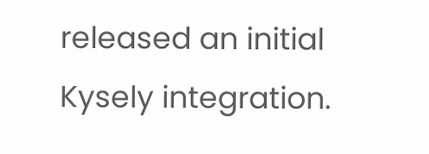released an initial Kysely integration.